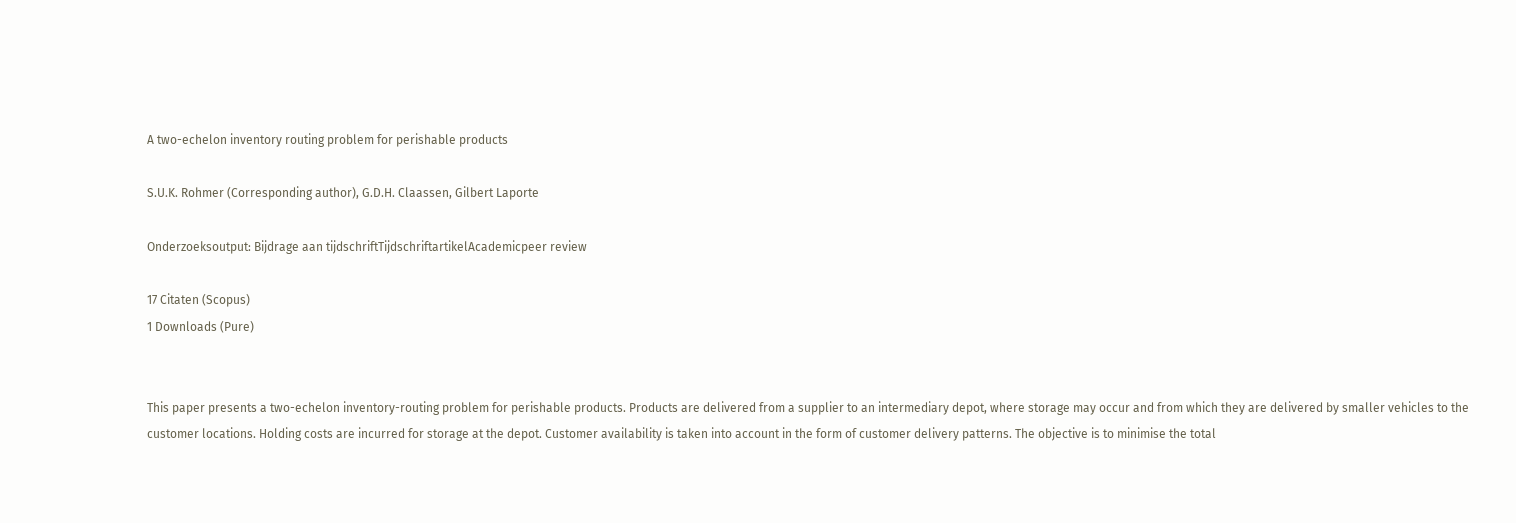A two-echelon inventory routing problem for perishable products

S.U.K. Rohmer (Corresponding author), G.D.H. Claassen, Gilbert Laporte

Onderzoeksoutput: Bijdrage aan tijdschriftTijdschriftartikelAcademicpeer review

17 Citaten (Scopus)
1 Downloads (Pure)


This paper presents a two-echelon inventory-routing problem for perishable products. Products are delivered from a supplier to an intermediary depot, where storage may occur and from which they are delivered by smaller vehicles to the customer locations. Holding costs are incurred for storage at the depot. Customer availability is taken into account in the form of customer delivery patterns. The objective is to minimise the total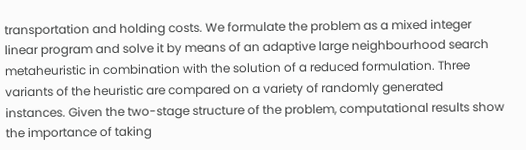transportation and holding costs. We formulate the problem as a mixed integer linear program and solve it by means of an adaptive large neighbourhood search metaheuristic in combination with the solution of a reduced formulation. Three variants of the heuristic are compared on a variety of randomly generated instances. Given the two-stage structure of the problem, computational results show the importance of taking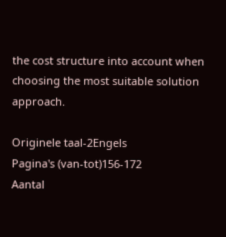the cost structure into account when choosing the most suitable solution approach.

Originele taal-2Engels
Pagina's (van-tot)156-172
Aantal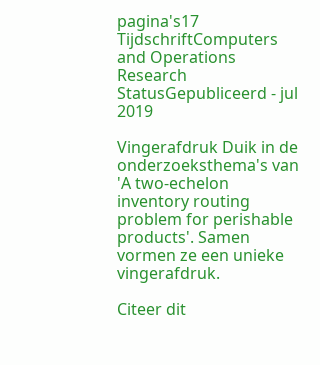pagina's17
TijdschriftComputers and Operations Research
StatusGepubliceerd - jul 2019

Vingerafdruk Duik in de onderzoeksthema's van 'A two-echelon inventory routing problem for perishable products'. Samen vormen ze een unieke vingerafdruk.

Citeer dit